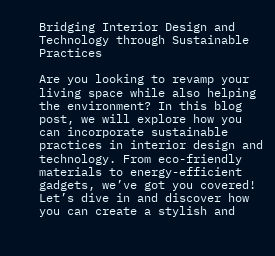Bridging Interior Design and Technology through Sustainable Practices

Are you looking to revamp your living space while also helping the environment? In this blog post, we will explore how you can incorporate sustainable practices in interior design and technology. From eco-friendly materials to energy-efficient gadgets, we’ve got you covered! Let’s dive in and discover how you can create a stylish and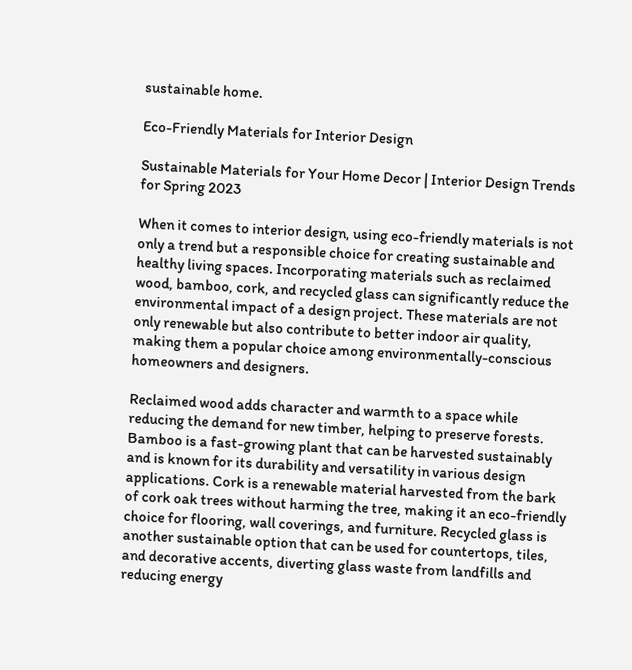sustainable home.

Eco-Friendly Materials for Interior Design

Sustainable Materials for Your Home Decor | Interior Design Trends for Spring 2023

When it comes to interior design, using eco-friendly materials is not only a trend but a responsible choice for creating sustainable and healthy living spaces. Incorporating materials such as reclaimed wood, bamboo, cork, and recycled glass can significantly reduce the environmental impact of a design project. These materials are not only renewable but also contribute to better indoor air quality, making them a popular choice among environmentally-conscious homeowners and designers.

Reclaimed wood adds character and warmth to a space while reducing the demand for new timber, helping to preserve forests. Bamboo is a fast-growing plant that can be harvested sustainably and is known for its durability and versatility in various design applications. Cork is a renewable material harvested from the bark of cork oak trees without harming the tree, making it an eco-friendly choice for flooring, wall coverings, and furniture. Recycled glass is another sustainable option that can be used for countertops, tiles, and decorative accents, diverting glass waste from landfills and reducing energy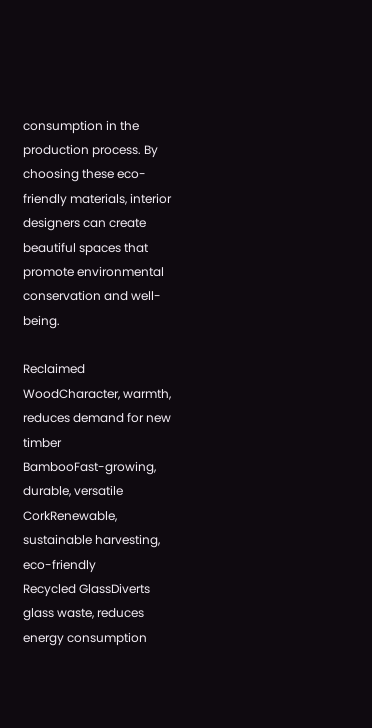consumption in the production process. By choosing these eco-friendly materials, interior designers can create beautiful spaces that promote environmental conservation and well-being.

Reclaimed WoodCharacter, warmth, reduces demand for new timber
BambooFast-growing, durable, versatile
CorkRenewable, sustainable harvesting, eco-friendly
Recycled GlassDiverts glass waste, reduces energy consumption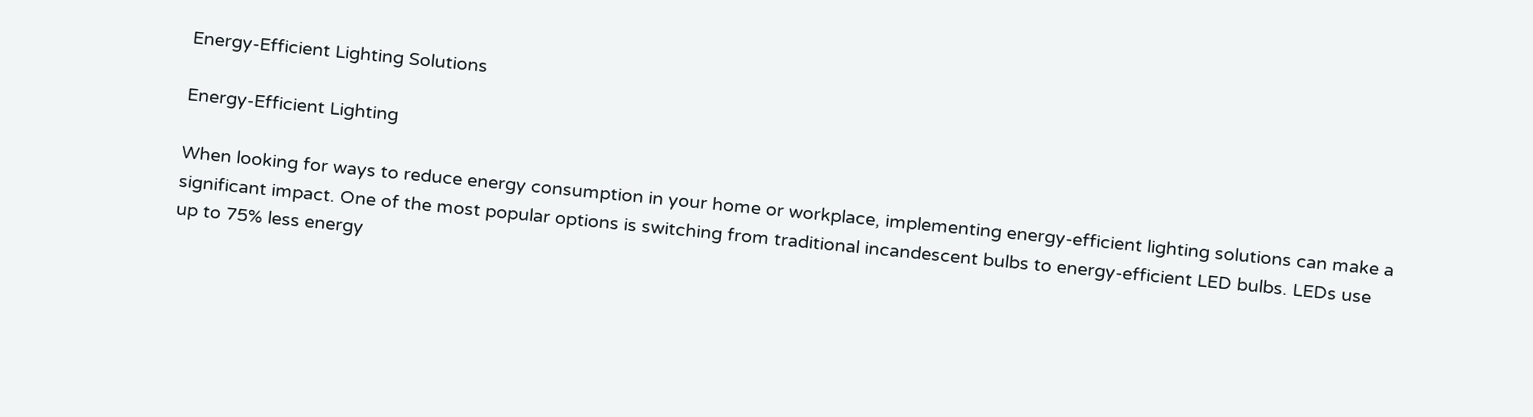Energy-Efficient Lighting Solutions

Energy-Efficient Lighting

When looking for ways to reduce energy consumption in your home or workplace, implementing energy-efficient lighting solutions can make a significant impact. One of the most popular options is switching from traditional incandescent bulbs to energy-efficient LED bulbs. LEDs use up to 75% less energy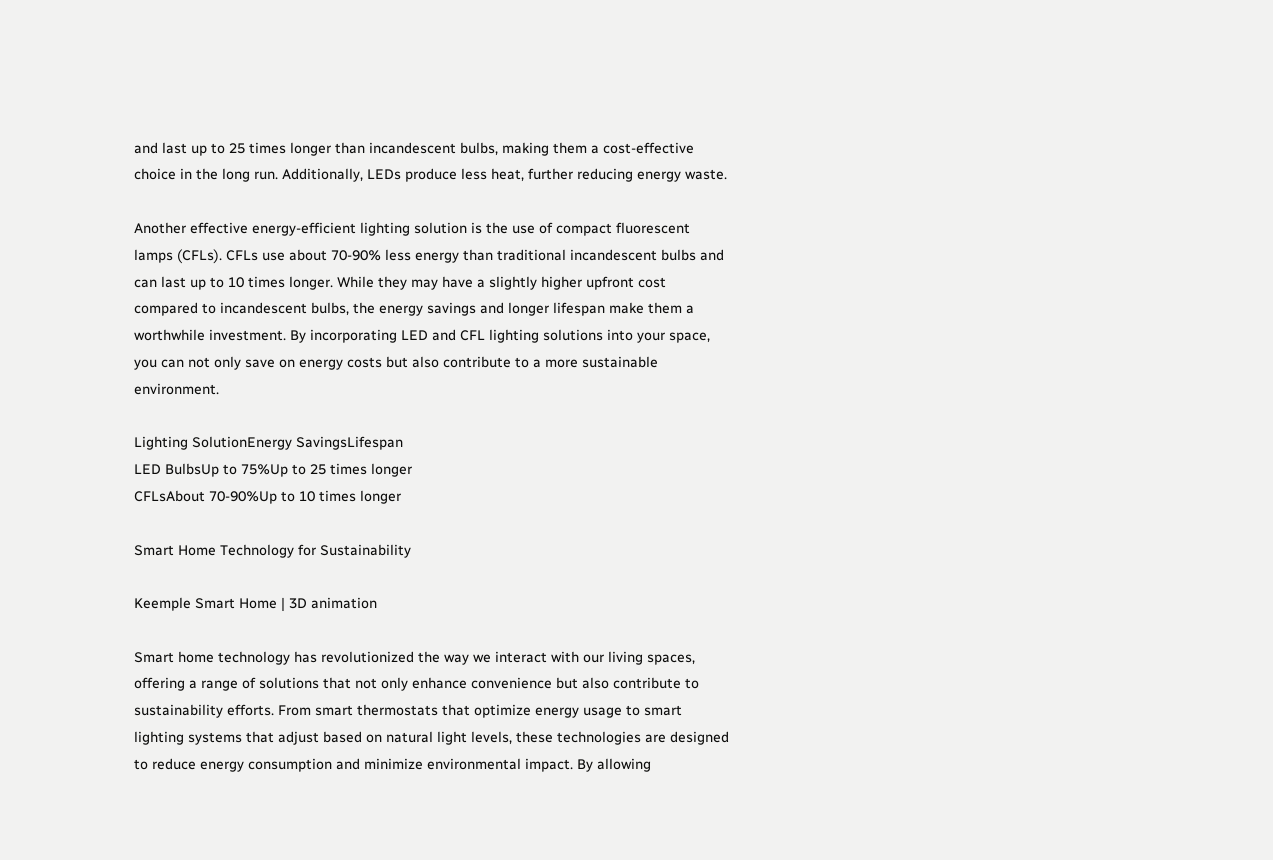and last up to 25 times longer than incandescent bulbs, making them a cost-effective choice in the long run. Additionally, LEDs produce less heat, further reducing energy waste.

Another effective energy-efficient lighting solution is the use of compact fluorescent lamps (CFLs). CFLs use about 70-90% less energy than traditional incandescent bulbs and can last up to 10 times longer. While they may have a slightly higher upfront cost compared to incandescent bulbs, the energy savings and longer lifespan make them a worthwhile investment. By incorporating LED and CFL lighting solutions into your space, you can not only save on energy costs but also contribute to a more sustainable environment.

Lighting SolutionEnergy SavingsLifespan
LED BulbsUp to 75%Up to 25 times longer
CFLsAbout 70-90%Up to 10 times longer

Smart Home Technology for Sustainability

Keemple Smart Home | 3D animation

Smart home technology has revolutionized the way we interact with our living spaces, offering a range of solutions that not only enhance convenience but also contribute to sustainability efforts. From smart thermostats that optimize energy usage to smart lighting systems that adjust based on natural light levels, these technologies are designed to reduce energy consumption and minimize environmental impact. By allowing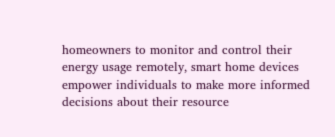homeowners to monitor and control their energy usage remotely, smart home devices empower individuals to make more informed decisions about their resource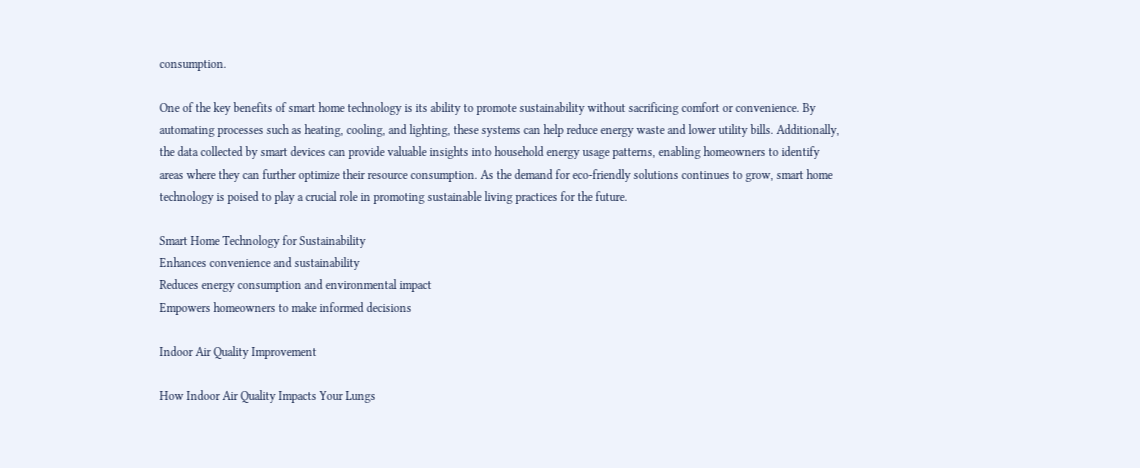consumption.

One of the key benefits of smart home technology is its ability to promote sustainability without sacrificing comfort or convenience. By automating processes such as heating, cooling, and lighting, these systems can help reduce energy waste and lower utility bills. Additionally, the data collected by smart devices can provide valuable insights into household energy usage patterns, enabling homeowners to identify areas where they can further optimize their resource consumption. As the demand for eco-friendly solutions continues to grow, smart home technology is poised to play a crucial role in promoting sustainable living practices for the future.

Smart Home Technology for Sustainability
Enhances convenience and sustainability
Reduces energy consumption and environmental impact
Empowers homeowners to make informed decisions

Indoor Air Quality Improvement

How Indoor Air Quality Impacts Your Lungs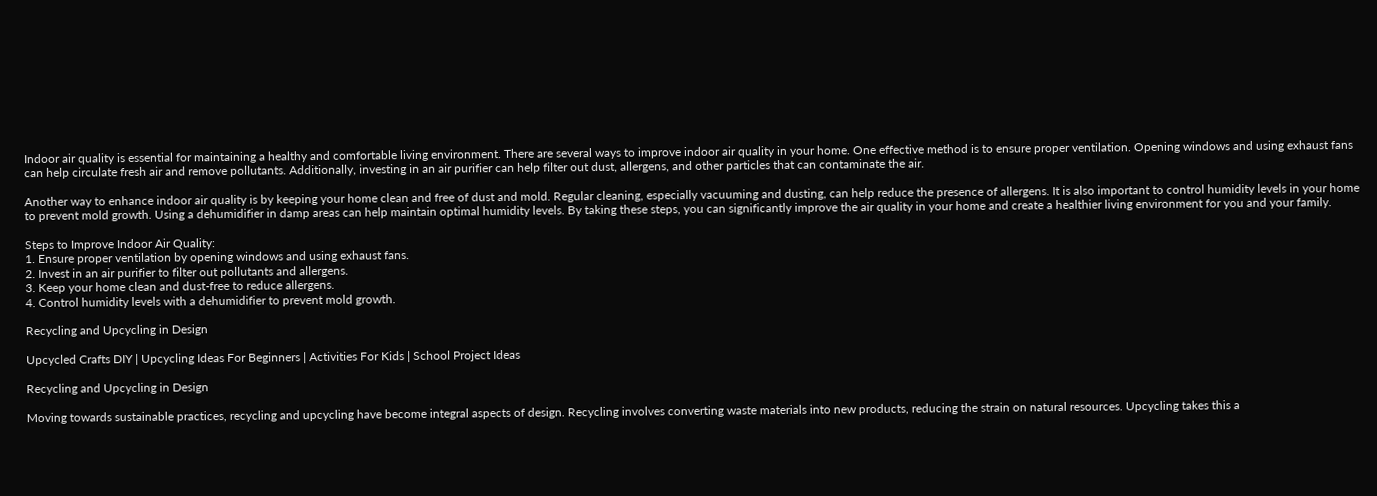Indoor air quality is essential for maintaining a healthy and comfortable living environment. There are several ways to improve indoor air quality in your home. One effective method is to ensure proper ventilation. Opening windows and using exhaust fans can help circulate fresh air and remove pollutants. Additionally, investing in an air purifier can help filter out dust, allergens, and other particles that can contaminate the air.

Another way to enhance indoor air quality is by keeping your home clean and free of dust and mold. Regular cleaning, especially vacuuming and dusting, can help reduce the presence of allergens. It is also important to control humidity levels in your home to prevent mold growth. Using a dehumidifier in damp areas can help maintain optimal humidity levels. By taking these steps, you can significantly improve the air quality in your home and create a healthier living environment for you and your family.

Steps to Improve Indoor Air Quality:
1. Ensure proper ventilation by opening windows and using exhaust fans.
2. Invest in an air purifier to filter out pollutants and allergens.
3. Keep your home clean and dust-free to reduce allergens.
4. Control humidity levels with a dehumidifier to prevent mold growth.

Recycling and Upcycling in Design

Upcycled Crafts DIY | Upcycling Ideas For Beginners | Activities For Kids | School Project Ideas

Recycling and Upcycling in Design

Moving towards sustainable practices, recycling and upcycling have become integral aspects of design. Recycling involves converting waste materials into new products, reducing the strain on natural resources. Upcycling takes this a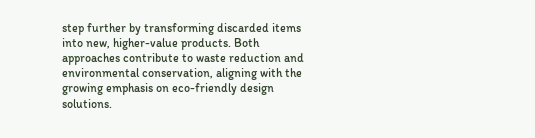step further by transforming discarded items into new, higher-value products. Both approaches contribute to waste reduction and environmental conservation, aligning with the growing emphasis on eco-friendly design solutions.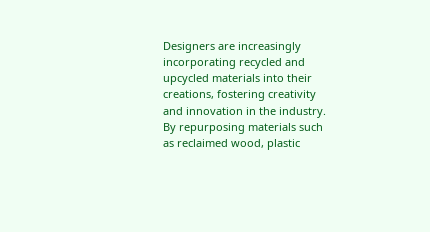Designers are increasingly incorporating recycled and upcycled materials into their creations, fostering creativity and innovation in the industry. By repurposing materials such as reclaimed wood, plastic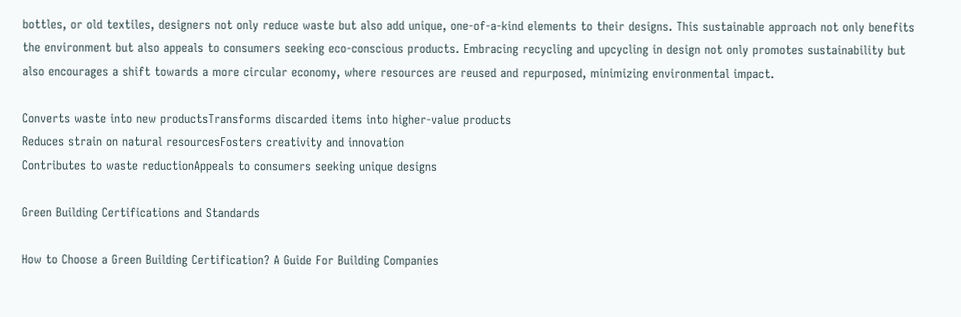bottles, or old textiles, designers not only reduce waste but also add unique, one-of-a-kind elements to their designs. This sustainable approach not only benefits the environment but also appeals to consumers seeking eco-conscious products. Embracing recycling and upcycling in design not only promotes sustainability but also encourages a shift towards a more circular economy, where resources are reused and repurposed, minimizing environmental impact.

Converts waste into new productsTransforms discarded items into higher-value products
Reduces strain on natural resourcesFosters creativity and innovation
Contributes to waste reductionAppeals to consumers seeking unique designs

Green Building Certifications and Standards

How to Choose a Green Building Certification? A Guide For Building Companies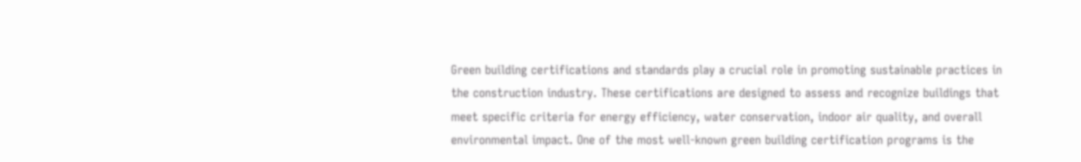Green building certifications and standards play a crucial role in promoting sustainable practices in the construction industry. These certifications are designed to assess and recognize buildings that meet specific criteria for energy efficiency, water conservation, indoor air quality, and overall environmental impact. One of the most well-known green building certification programs is the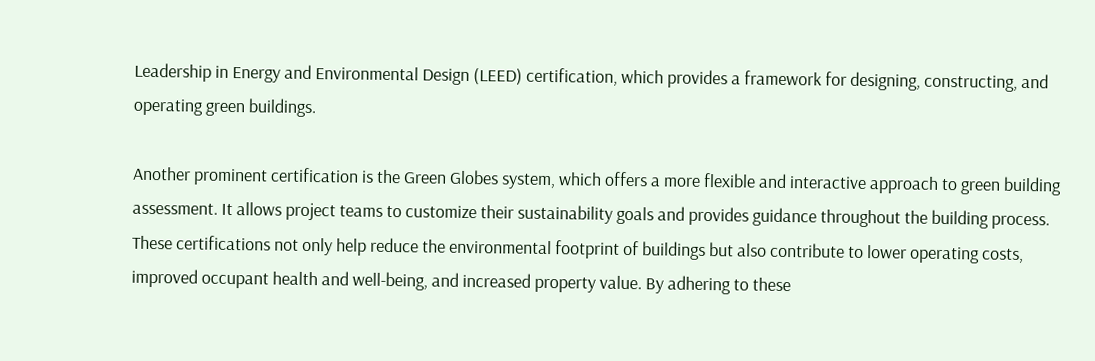Leadership in Energy and Environmental Design (LEED) certification, which provides a framework for designing, constructing, and operating green buildings.

Another prominent certification is the Green Globes system, which offers a more flexible and interactive approach to green building assessment. It allows project teams to customize their sustainability goals and provides guidance throughout the building process. These certifications not only help reduce the environmental footprint of buildings but also contribute to lower operating costs, improved occupant health and well-being, and increased property value. By adhering to these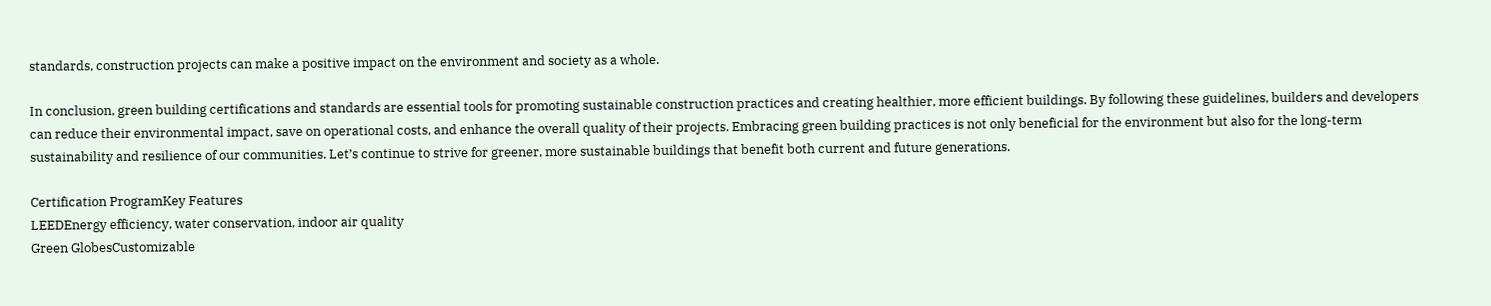standards, construction projects can make a positive impact on the environment and society as a whole.

In conclusion, green building certifications and standards are essential tools for promoting sustainable construction practices and creating healthier, more efficient buildings. By following these guidelines, builders and developers can reduce their environmental impact, save on operational costs, and enhance the overall quality of their projects. Embracing green building practices is not only beneficial for the environment but also for the long-term sustainability and resilience of our communities. Let’s continue to strive for greener, more sustainable buildings that benefit both current and future generations.

Certification ProgramKey Features
LEEDEnergy efficiency, water conservation, indoor air quality
Green GlobesCustomizable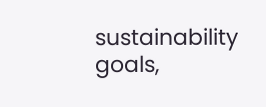sustainability goals,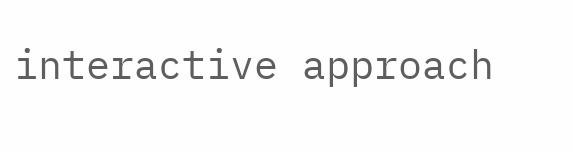interactive approach